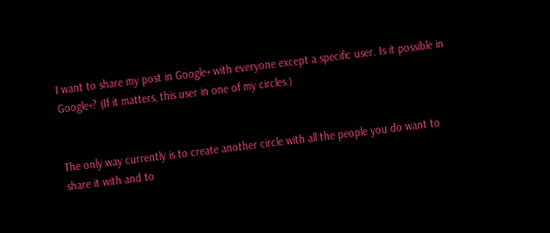I want to share my post in Google+ with everyone except a specific user. Is it possible in Google+? (If it matters, this user in one of my circles.)


The only way currently is to create another circle with all the people you do want to share it with and to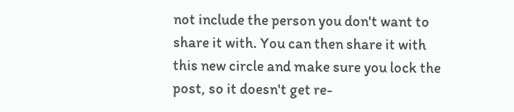not include the person you don't want to share it with. You can then share it with this new circle and make sure you lock the post, so it doesn't get re-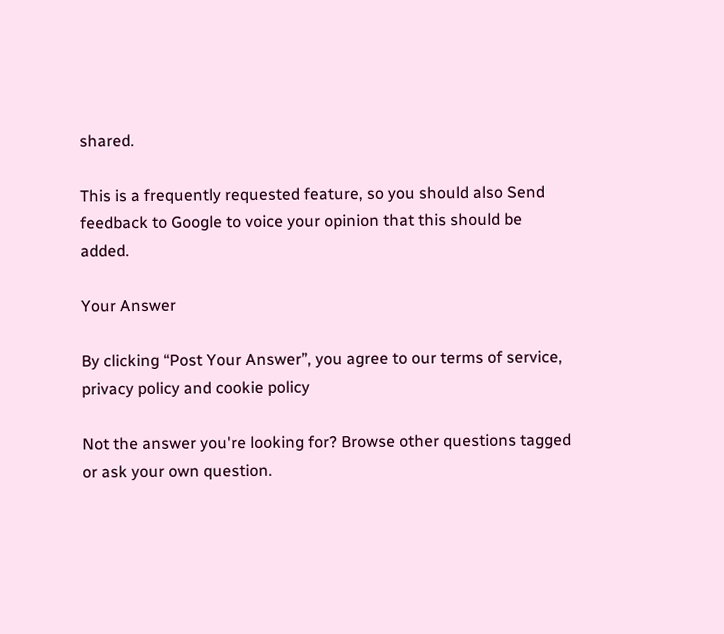shared.

This is a frequently requested feature, so you should also Send feedback to Google to voice your opinion that this should be added.

Your Answer

By clicking “Post Your Answer”, you agree to our terms of service, privacy policy and cookie policy

Not the answer you're looking for? Browse other questions tagged or ask your own question.